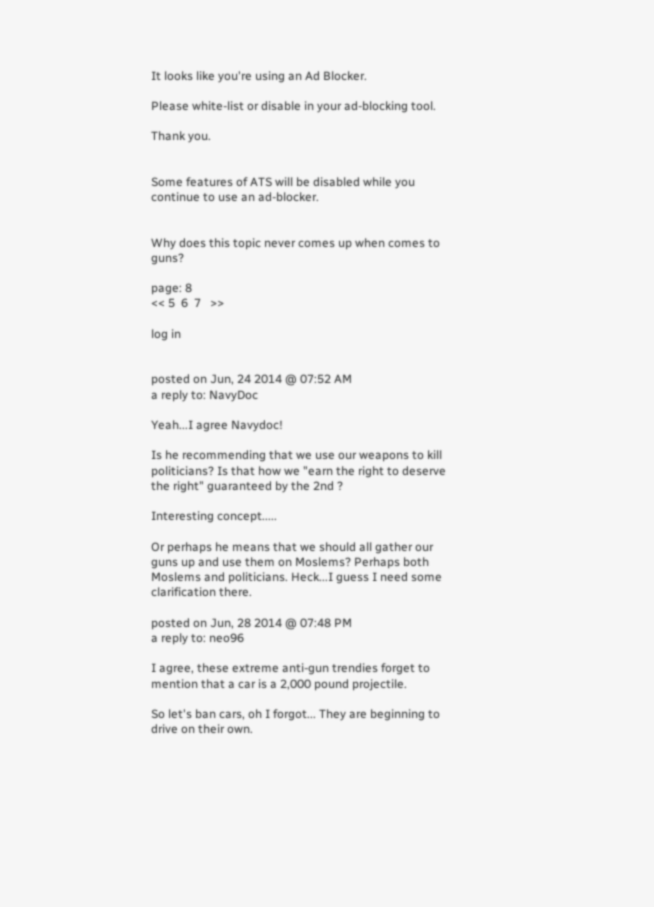It looks like you're using an Ad Blocker.

Please white-list or disable in your ad-blocking tool.

Thank you.


Some features of ATS will be disabled while you continue to use an ad-blocker.


Why does this topic never comes up when comes to guns?

page: 8
<< 5  6  7   >>

log in


posted on Jun, 24 2014 @ 07:52 AM
a reply to: NavyDoc

Yeah...I agree Navydoc!

Is he recommending that we use our weapons to kill politicians? Is that how we "earn the right to deserve the right" guaranteed by the 2nd ?

Interesting concept.....

Or perhaps he means that we should all gather our guns up and use them on Moslems? Perhaps both Moslems and politicians. Heck...I guess I need some clarification there.

posted on Jun, 28 2014 @ 07:48 PM
a reply to: neo96

I agree, these extreme anti-gun trendies forget to mention that a car is a 2,000 pound projectile.

So let's ban cars, oh I forgot... They are beginning to drive on their own.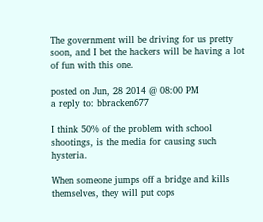The government will be driving for us pretty soon, and I bet the hackers will be having a lot of fun with this one.

posted on Jun, 28 2014 @ 08:00 PM
a reply to: bbracken677

I think 50% of the problem with school shootings, is the media for causing such hysteria.

When someone jumps off a bridge and kills themselves, they will put cops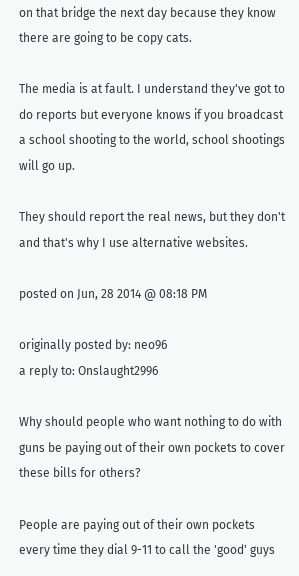on that bridge the next day because they know there are going to be copy cats.

The media is at fault. I understand they've got to do reports but everyone knows if you broadcast a school shooting to the world, school shootings will go up.

They should report the real news, but they don't and that's why I use alternative websites.

posted on Jun, 28 2014 @ 08:18 PM

originally posted by: neo96
a reply to: Onslaught2996

Why should people who want nothing to do with guns be paying out of their own pockets to cover these bills for others?

People are paying out of their own pockets every time they dial 9-11 to call the 'good' guys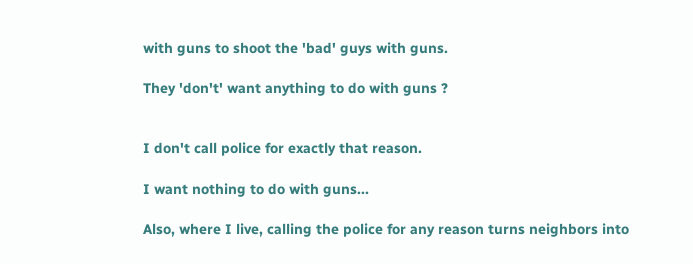with guns to shoot the 'bad' guys with guns.

They 'don't' want anything to do with guns ?


I don't call police for exactly that reason.

I want nothing to do with guns...

Also, where I live, calling the police for any reason turns neighbors into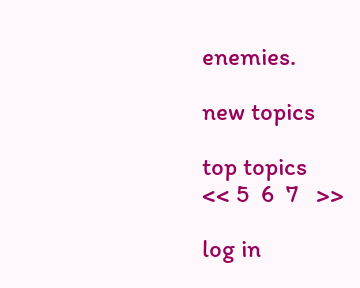enemies.

new topics

top topics
<< 5  6  7   >>

log in